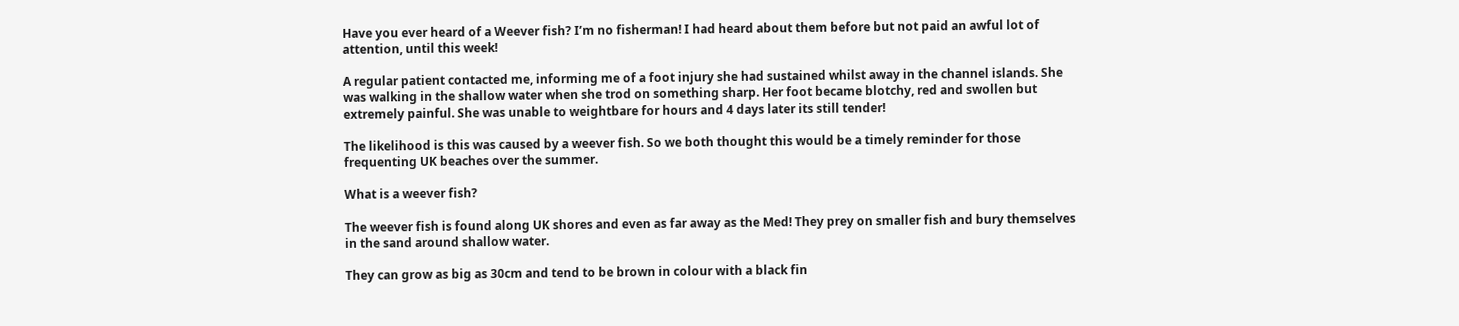Have you ever heard of a Weever fish? I’m no fisherman! I had heard about them before but not paid an awful lot of attention, until this week!

A regular patient contacted me, informing me of a foot injury she had sustained whilst away in the channel islands. She was walking in the shallow water when she trod on something sharp. Her foot became blotchy, red and swollen but extremely painful. She was unable to weightbare for hours and 4 days later its still tender!

The likelihood is this was caused by a weever fish. So we both thought this would be a timely reminder for those frequenting UK beaches over the summer.

What is a weever fish?

The weever fish is found along UK shores and even as far away as the Med! They prey on smaller fish and bury themselves in the sand around shallow water.

They can grow as big as 30cm and tend to be brown in colour with a black fin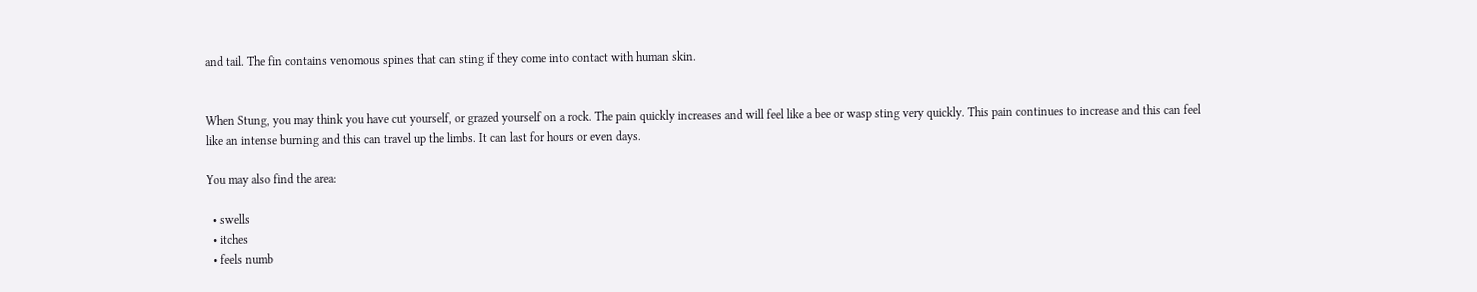and tail. The fin contains venomous spines that can sting if they come into contact with human skin.


When Stung, you may think you have cut yourself, or grazed yourself on a rock. The pain quickly increases and will feel like a bee or wasp sting very quickly. This pain continues to increase and this can feel like an intense burning and this can travel up the limbs. It can last for hours or even days.

You may also find the area:

  • swells
  • itches
  • feels numb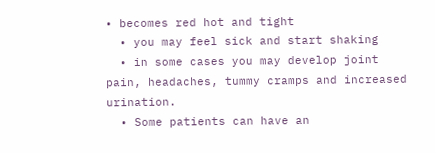• becomes red hot and tight
  • you may feel sick and start shaking
  • in some cases you may develop joint pain, headaches, tummy cramps and increased urination.
  • Some patients can have an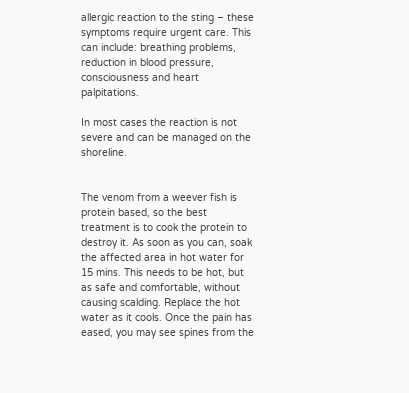allergic reaction to the sting – these symptoms require urgent care. This can include: breathing problems, reduction in blood pressure, consciousness and heart palpitations.

In most cases the reaction is not severe and can be managed on the shoreline.


The venom from a weever fish is protein based, so the best treatment is to cook the protein to destroy it. As soon as you can, soak the affected area in hot water for 15 mins. This needs to be hot, but as safe and comfortable, without causing scalding. Replace the hot water as it cools. Once the pain has eased, you may see spines from the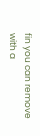fin you can remove with a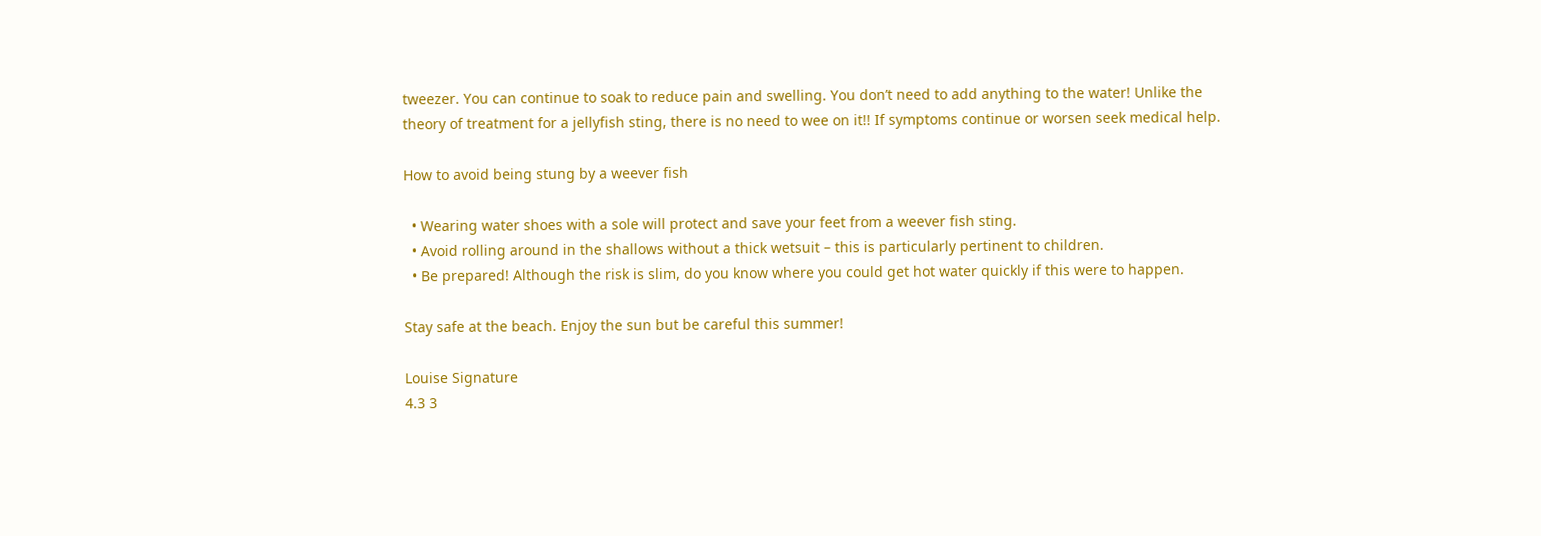tweezer. You can continue to soak to reduce pain and swelling. You don’t need to add anything to the water! Unlike the theory of treatment for a jellyfish sting, there is no need to wee on it!! If symptoms continue or worsen seek medical help.

How to avoid being stung by a weever fish

  • Wearing water shoes with a sole will protect and save your feet from a weever fish sting.
  • Avoid rolling around in the shallows without a thick wetsuit – this is particularly pertinent to children.
  • Be prepared! Although the risk is slim, do you know where you could get hot water quickly if this were to happen.

Stay safe at the beach. Enjoy the sun but be careful this summer!

Louise Signature
4.3 3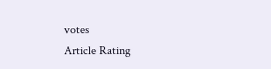votes
Article Rating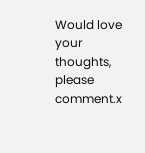Would love your thoughts, please comment.x